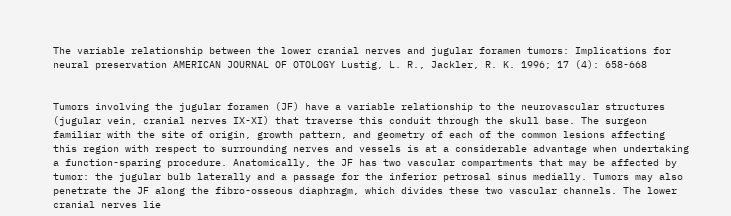The variable relationship between the lower cranial nerves and jugular foramen tumors: Implications for neural preservation AMERICAN JOURNAL OF OTOLOGY Lustig, L. R., Jackler, R. K. 1996; 17 (4): 658-668


Tumors involving the jugular foramen (JF) have a variable relationship to the neurovascular structures (jugular vein, cranial nerves IX-XI) that traverse this conduit through the skull base. The surgeon familiar with the site of origin, growth pattern, and geometry of each of the common lesions affecting this region with respect to surrounding nerves and vessels is at a considerable advantage when undertaking a function-sparing procedure. Anatomically, the JF has two vascular compartments that may be affected by tumor: the jugular bulb laterally and a passage for the inferior petrosal sinus medially. Tumors may also penetrate the JF along the fibro-osseous diaphragm, which divides these two vascular channels. The lower cranial nerves lie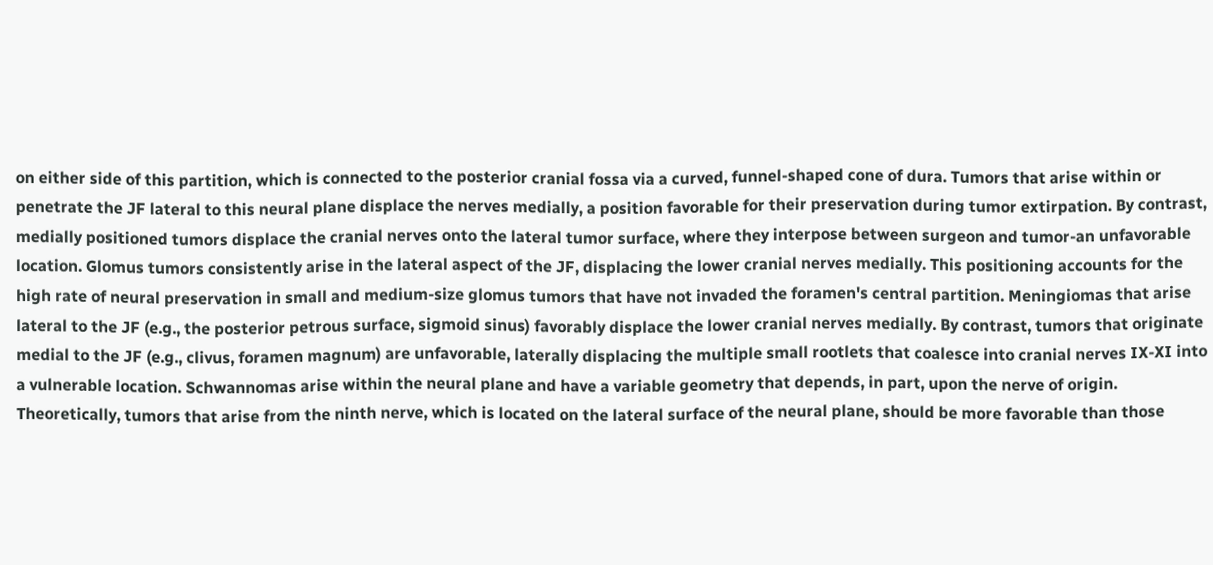on either side of this partition, which is connected to the posterior cranial fossa via a curved, funnel-shaped cone of dura. Tumors that arise within or penetrate the JF lateral to this neural plane displace the nerves medially, a position favorable for their preservation during tumor extirpation. By contrast, medially positioned tumors displace the cranial nerves onto the lateral tumor surface, where they interpose between surgeon and tumor-an unfavorable location. Glomus tumors consistently arise in the lateral aspect of the JF, displacing the lower cranial nerves medially. This positioning accounts for the high rate of neural preservation in small and medium-size glomus tumors that have not invaded the foramen's central partition. Meningiomas that arise lateral to the JF (e.g., the posterior petrous surface, sigmoid sinus) favorably displace the lower cranial nerves medially. By contrast, tumors that originate medial to the JF (e.g., clivus, foramen magnum) are unfavorable, laterally displacing the multiple small rootlets that coalesce into cranial nerves IX-XI into a vulnerable location. Schwannomas arise within the neural plane and have a variable geometry that depends, in part, upon the nerve of origin. Theoretically, tumors that arise from the ninth nerve, which is located on the lateral surface of the neural plane, should be more favorable than those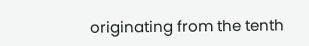originating from the tenth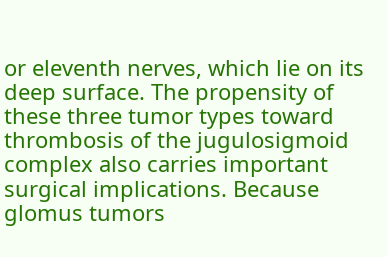or eleventh nerves, which lie on its deep surface. The propensity of these three tumor types toward thrombosis of the jugulosigmoid complex also carries important surgical implications. Because glomus tumors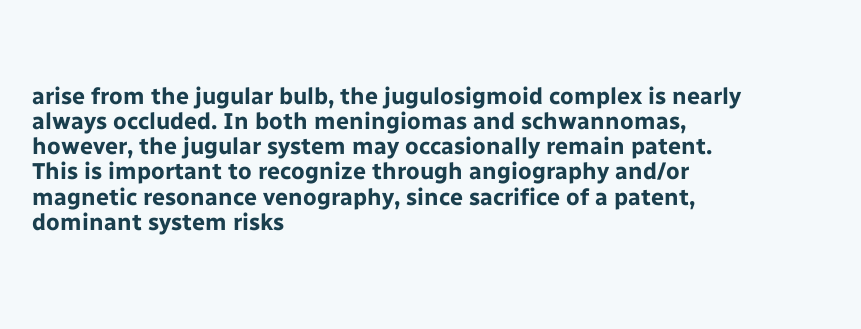arise from the jugular bulb, the jugulosigmoid complex is nearly always occluded. In both meningiomas and schwannomas, however, the jugular system may occasionally remain patent. This is important to recognize through angiography and/or magnetic resonance venography, since sacrifice of a patent, dominant system risks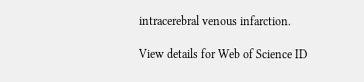intracerebral venous infarction.

View details for Web of Science ID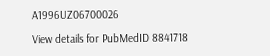A1996UZ06700026

View details for PubMedID 8841718